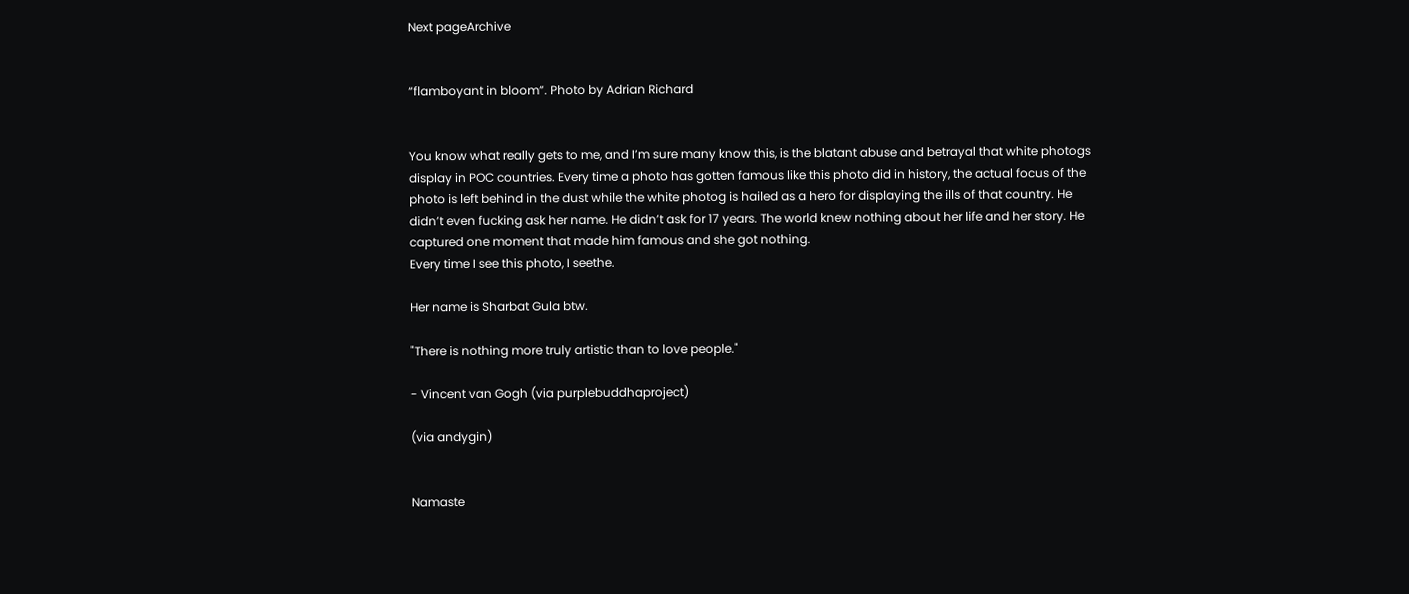Next pageArchive


“flamboyant in bloom”. Photo by Adrian Richard


You know what really gets to me, and I’m sure many know this, is the blatant abuse and betrayal that white photogs display in POC countries. Every time a photo has gotten famous like this photo did in history, the actual focus of the photo is left behind in the dust while the white photog is hailed as a hero for displaying the ills of that country. He didn’t even fucking ask her name. He didn’t ask for 17 years. The world knew nothing about her life and her story. He captured one moment that made him famous and she got nothing.
Every time I see this photo, I seethe.

Her name is Sharbat Gula btw.

"There is nothing more truly artistic than to love people."

- Vincent van Gogh (via purplebuddhaproject)

(via andygin)


Namaste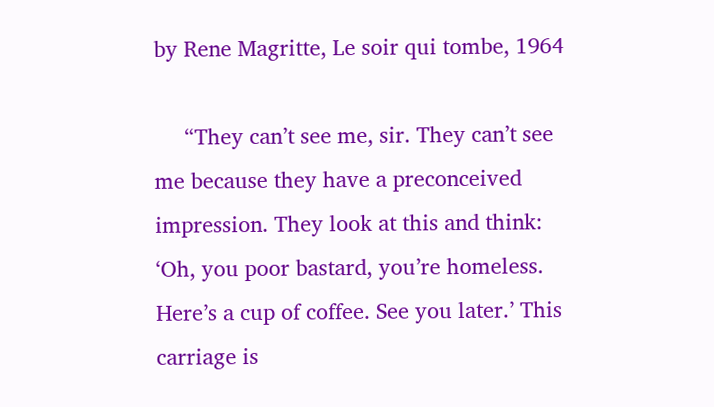by Rene Magritte, Le soir qui tombe, 1964

     “They can’t see me, sir. They can’t see me because they have a preconceived impression. They look at this and think: ‘Oh, you poor bastard, you’re homeless. Here’s a cup of coffee. See you later.’ This carriage is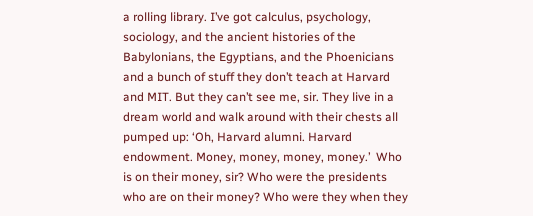a rolling library. I’ve got calculus, psychology, sociology, and the ancient histories of the Babylonians, the Egyptians, and the Phoenicians and a bunch of stuff they don’t teach at Harvard and MIT. But they can’t see me, sir. They live in a dream world and walk around with their chests all pumped up: ‘Oh, Harvard alumni. Harvard endowment. Money, money, money, money.’  Who is on their money, sir? Who were the presidents who are on their money? Who were they when they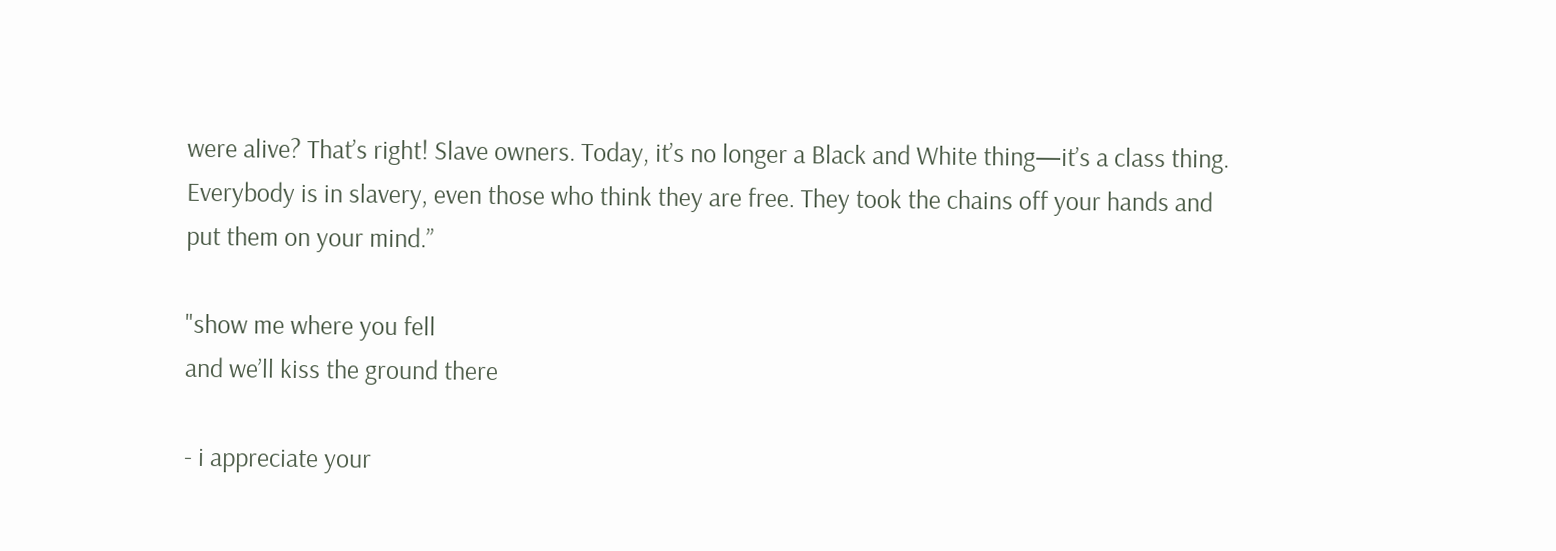were alive? That’s right! Slave owners. Today, it’s no longer a Black and White thing—it’s a class thing. Everybody is in slavery, even those who think they are free. They took the chains off your hands and put them on your mind.”

"show me where you fell
and we’ll kiss the ground there

- i appreciate your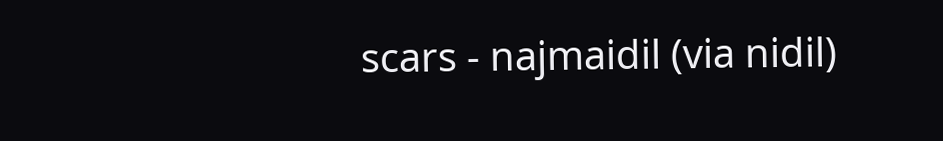scars - najmaidil (via nidil)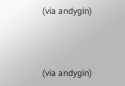(via andygin)



(via andygin)